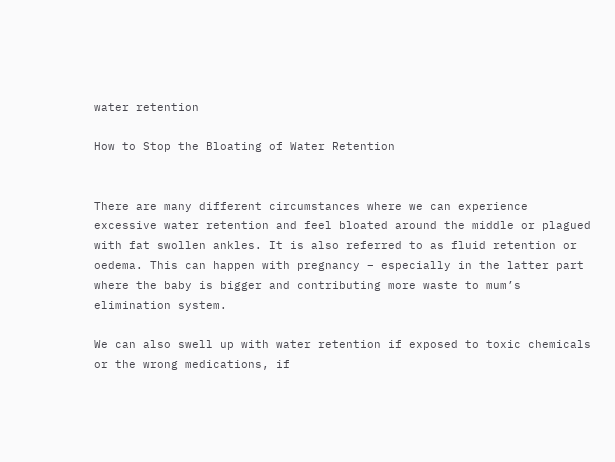water retention

How to Stop the Bloating of Water Retention


There are many different circumstances where we can experience excessive water retention and feel bloated around the middle or plagued with fat swollen ankles. It is also referred to as fluid retention or oedema. This can happen with pregnancy – especially in the latter part where the baby is bigger and contributing more waste to mum’s elimination system.

We can also swell up with water retention if exposed to toxic chemicals or the wrong medications, if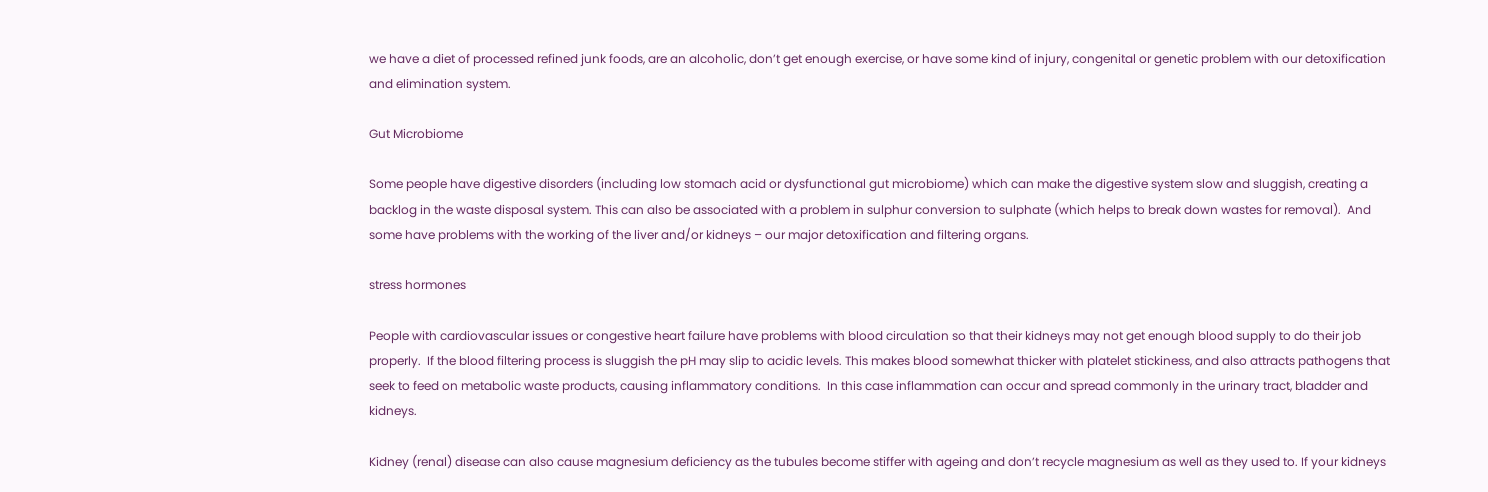we have a diet of processed refined junk foods, are an alcoholic, don’t get enough exercise, or have some kind of injury, congenital or genetic problem with our detoxification and elimination system.

Gut Microbiome

Some people have digestive disorders (including low stomach acid or dysfunctional gut microbiome) which can make the digestive system slow and sluggish, creating a backlog in the waste disposal system. This can also be associated with a problem in sulphur conversion to sulphate (which helps to break down wastes for removal).  And some have problems with the working of the liver and/or kidneys – our major detoxification and filtering organs.

stress hormones

People with cardiovascular issues or congestive heart failure have problems with blood circulation so that their kidneys may not get enough blood supply to do their job properly.  If the blood filtering process is sluggish the pH may slip to acidic levels. This makes blood somewhat thicker with platelet stickiness, and also attracts pathogens that seek to feed on metabolic waste products, causing inflammatory conditions.  In this case inflammation can occur and spread commonly in the urinary tract, bladder and kidneys.

Kidney (renal) disease can also cause magnesium deficiency as the tubules become stiffer with ageing and don’t recycle magnesium as well as they used to. If your kidneys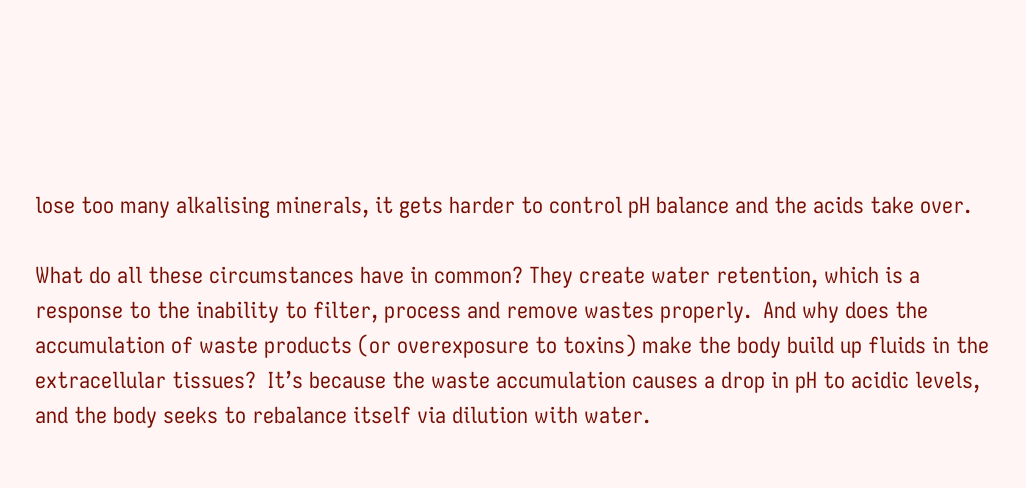lose too many alkalising minerals, it gets harder to control pH balance and the acids take over.

What do all these circumstances have in common? They create water retention, which is a response to the inability to filter, process and remove wastes properly.  And why does the accumulation of waste products (or overexposure to toxins) make the body build up fluids in the extracellular tissues?  It’s because the waste accumulation causes a drop in pH to acidic levels, and the body seeks to rebalance itself via dilution with water.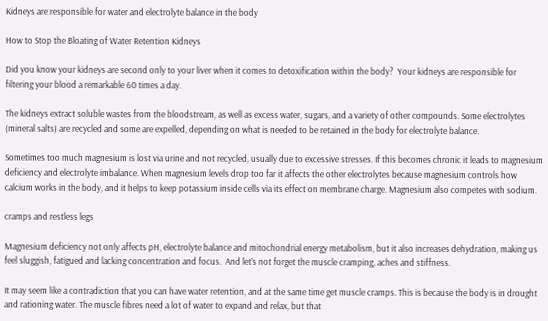Kidneys are responsible for water and electrolyte balance in the body

How to Stop the Bloating of Water Retention Kidneys

Did you know your kidneys are second only to your liver when it comes to detoxification within the body?  Your kidneys are responsible for filtering your blood a remarkable 60 times a day.

The kidneys extract soluble wastes from the bloodstream, as well as excess water, sugars, and a variety of other compounds. Some electrolytes (mineral salts) are recycled and some are expelled, depending on what is needed to be retained in the body for electrolyte balance.

Sometimes too much magnesium is lost via urine and not recycled, usually due to excessive stresses. If this becomes chronic it leads to magnesium deficiency and electrolyte imbalance. When magnesium levels drop too far it affects the other electrolytes because magnesium controls how calcium works in the body, and it helps to keep potassium inside cells via its effect on membrane charge. Magnesium also competes with sodium.

cramps and restless legs

Magnesium deficiency not only affects pH, electrolyte balance and mitochondrial energy metabolism, but it also increases dehydration, making us feel sluggish, fatigued and lacking concentration and focus.  And let’s not forget the muscle cramping, aches and stiffness.

It may seem like a contradiction that you can have water retention, and at the same time get muscle cramps. This is because the body is in drought and rationing water. The muscle fibres need a lot of water to expand and relax, but that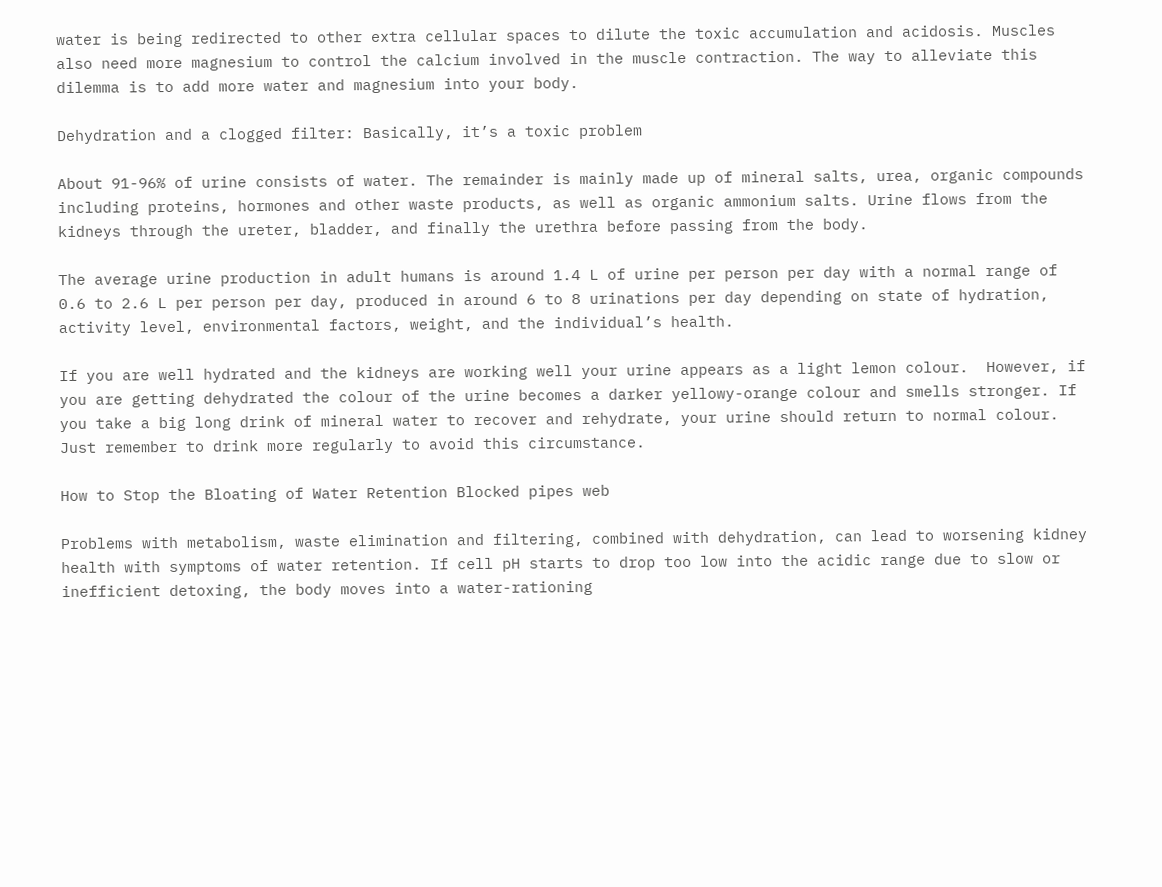water is being redirected to other extra cellular spaces to dilute the toxic accumulation and acidosis. Muscles also need more magnesium to control the calcium involved in the muscle contraction. The way to alleviate this dilemma is to add more water and magnesium into your body.

Dehydration and a clogged filter: Basically, it’s a toxic problem

About 91-96% of urine consists of water. The remainder is mainly made up of mineral salts, urea, organic compounds including proteins, hormones and other waste products, as well as organic ammonium salts. Urine flows from the kidneys through the ureter, bladder, and finally the urethra before passing from the body.

The average urine production in adult humans is around 1.4 L of urine per person per day with a normal range of 0.6 to 2.6 L per person per day, produced in around 6 to 8 urinations per day depending on state of hydration, activity level, environmental factors, weight, and the individual’s health.

If you are well hydrated and the kidneys are working well your urine appears as a light lemon colour.  However, if you are getting dehydrated the colour of the urine becomes a darker yellowy-orange colour and smells stronger. If you take a big long drink of mineral water to recover and rehydrate, your urine should return to normal colour.  Just remember to drink more regularly to avoid this circumstance.

How to Stop the Bloating of Water Retention Blocked pipes web

Problems with metabolism, waste elimination and filtering, combined with dehydration, can lead to worsening kidney health with symptoms of water retention. If cell pH starts to drop too low into the acidic range due to slow or inefficient detoxing, the body moves into a water-rationing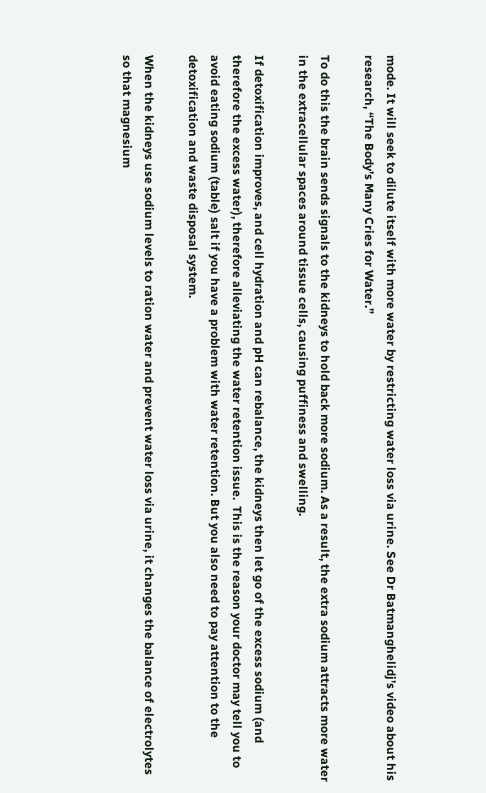mode. It will seek to dilute itself with more water by restricting water loss via urine. See Dr Batmanghelidj’s video about his research, “The Body’s Many Cries for Water.”

To do this the brain sends signals to the kidneys to hold back more sodium. As a result, the extra sodium attracts more water in the extracellular spaces around tissue cells, causing puffiness and swelling.

If detoxification improves, and cell hydration and pH can rebalance, the kidneys then let go of the excess sodium (and therefore the excess water), therefore alleviating the water retention issue.  This is the reason your doctor may tell you to avoid eating sodium (table) salt if you have a problem with water retention. But you also need to pay attention to the detoxification and waste disposal system.

When the kidneys use sodium levels to ration water and prevent water loss via urine, it changes the balance of electrolytes so that magnesium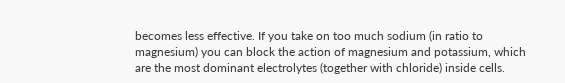becomes less effective. If you take on too much sodium (in ratio to magnesium) you can block the action of magnesium and potassium, which are the most dominant electrolytes (together with chloride) inside cells.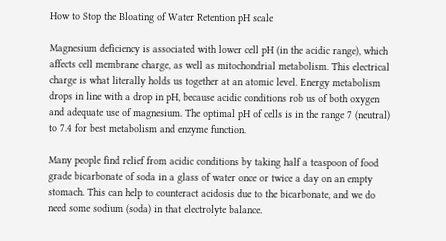How to Stop the Bloating of Water Retention pH scale

Magnesium deficiency is associated with lower cell pH (in the acidic range), which affects cell membrane charge, as well as mitochondrial metabolism. This electrical charge is what literally holds us together at an atomic level. Energy metabolism drops in line with a drop in pH, because acidic conditions rob us of both oxygen and adequate use of magnesium. The optimal pH of cells is in the range 7 (neutral) to 7.4 for best metabolism and enzyme function.

Many people find relief from acidic conditions by taking half a teaspoon of food grade bicarbonate of soda in a glass of water once or twice a day on an empty stomach. This can help to counteract acidosis due to the bicarbonate, and we do need some sodium (soda) in that electrolyte balance.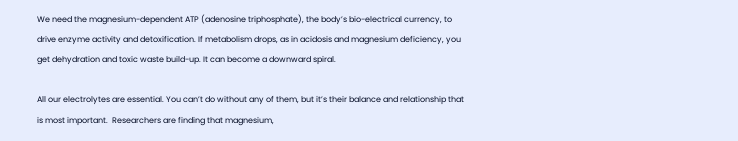We need the magnesium-dependent ATP (adenosine triphosphate), the body’s bio-electrical currency, to drive enzyme activity and detoxification. If metabolism drops, as in acidosis and magnesium deficiency, you get dehydration and toxic waste build-up. It can become a downward spiral.

All our electrolytes are essential. You can’t do without any of them, but it’s their balance and relationship that is most important.  Researchers are finding that magnesium,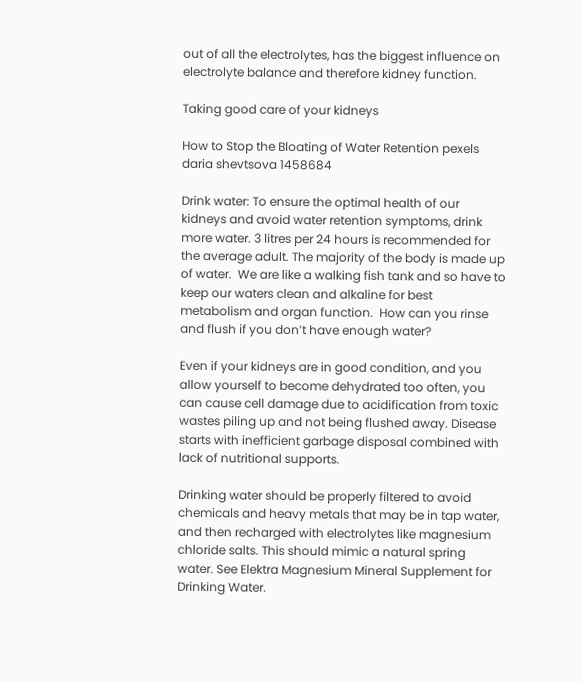out of all the electrolytes, has the biggest influence on electrolyte balance and therefore kidney function.

Taking good care of your kidneys

How to Stop the Bloating of Water Retention pexels daria shevtsova 1458684

Drink water: To ensure the optimal health of our kidneys and avoid water retention symptoms, drink more water. 3 litres per 24 hours is recommended for the average adult. The majority of the body is made up of water.  We are like a walking fish tank and so have to keep our waters clean and alkaline for best metabolism and organ function.  How can you rinse and flush if you don’t have enough water?

Even if your kidneys are in good condition, and you allow yourself to become dehydrated too often, you can cause cell damage due to acidification from toxic wastes piling up and not being flushed away. Disease starts with inefficient garbage disposal combined with lack of nutritional supports.

Drinking water should be properly filtered to avoid chemicals and heavy metals that may be in tap water, and then recharged with electrolytes like magnesium chloride salts. This should mimic a natural spring water. See Elektra Magnesium Mineral Supplement for Drinking Water.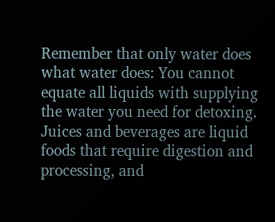Remember that only water does what water does: You cannot equate all liquids with supplying the water you need for detoxing. Juices and beverages are liquid foods that require digestion and processing, and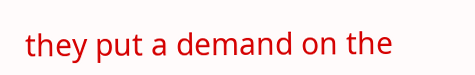they put a demand on the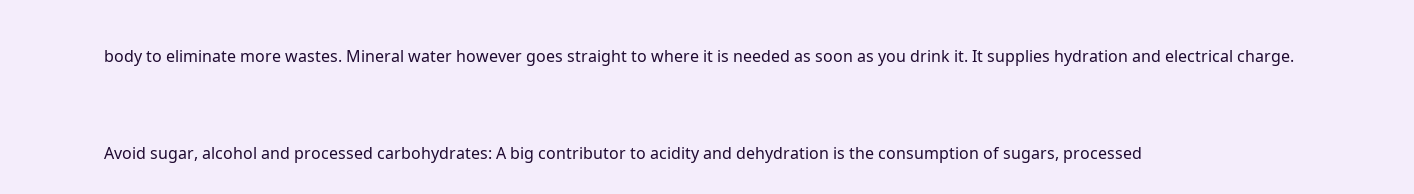body to eliminate more wastes. Mineral water however goes straight to where it is needed as soon as you drink it. It supplies hydration and electrical charge.


Avoid sugar, alcohol and processed carbohydrates: A big contributor to acidity and dehydration is the consumption of sugars, processed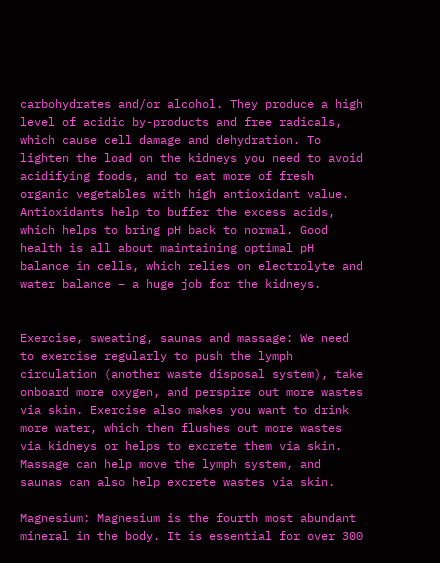carbohydrates and/or alcohol. They produce a high level of acidic by-products and free radicals, which cause cell damage and dehydration. To lighten the load on the kidneys you need to avoid acidifying foods, and to eat more of fresh organic vegetables with high antioxidant value.  Antioxidants help to buffer the excess acids, which helps to bring pH back to normal. Good health is all about maintaining optimal pH balance in cells, which relies on electrolyte and water balance – a huge job for the kidneys.


Exercise, sweating, saunas and massage: We need to exercise regularly to push the lymph circulation (another waste disposal system), take onboard more oxygen, and perspire out more wastes via skin. Exercise also makes you want to drink more water, which then flushes out more wastes via kidneys or helps to excrete them via skin. Massage can help move the lymph system, and saunas can also help excrete wastes via skin.

Magnesium: Magnesium is the fourth most abundant mineral in the body. It is essential for over 300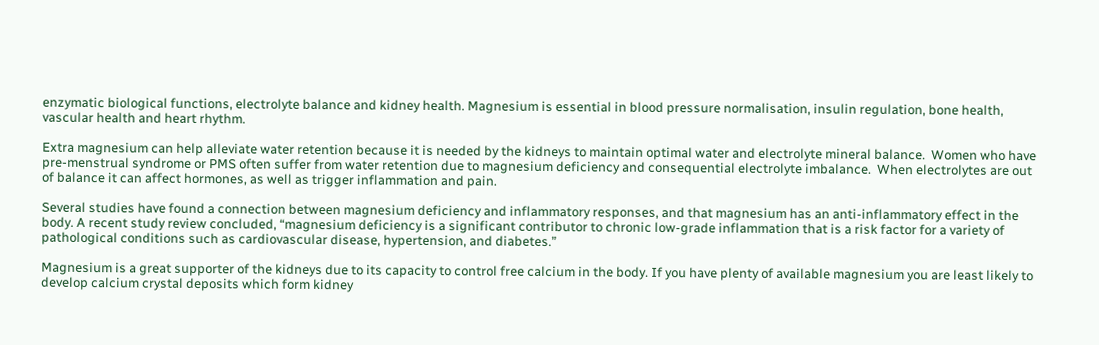enzymatic biological functions, electrolyte balance and kidney health. Magnesium is essential in blood pressure normalisation, insulin regulation, bone health, vascular health and heart rhythm.

Extra magnesium can help alleviate water retention because it is needed by the kidneys to maintain optimal water and electrolyte mineral balance.  Women who have pre-menstrual syndrome or PMS often suffer from water retention due to magnesium deficiency and consequential electrolyte imbalance.  When electrolytes are out of balance it can affect hormones, as well as trigger inflammation and pain.

Several studies have found a connection between magnesium deficiency and inflammatory responses, and that magnesium has an anti-inflammatory effect in the body. A recent study review concluded, “magnesium deficiency is a significant contributor to chronic low-grade inflammation that is a risk factor for a variety of pathological conditions such as cardiovascular disease, hypertension, and diabetes.”

Magnesium is a great supporter of the kidneys due to its capacity to control free calcium in the body. If you have plenty of available magnesium you are least likely to develop calcium crystal deposits which form kidney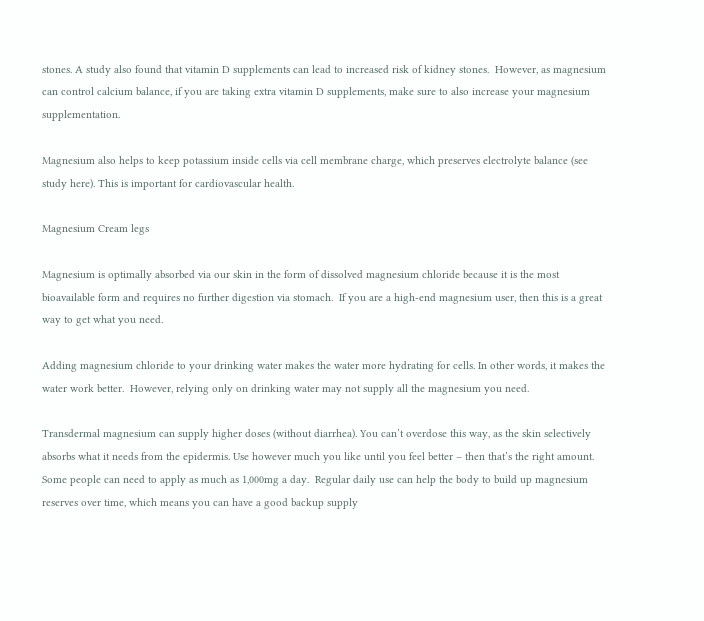stones. A study also found that vitamin D supplements can lead to increased risk of kidney stones.  However, as magnesium can control calcium balance, if you are taking extra vitamin D supplements, make sure to also increase your magnesium supplementation.

Magnesium also helps to keep potassium inside cells via cell membrane charge, which preserves electrolyte balance (see study here). This is important for cardiovascular health.

Magnesium Cream legs

Magnesium is optimally absorbed via our skin in the form of dissolved magnesium chloride because it is the most bioavailable form and requires no further digestion via stomach.  If you are a high-end magnesium user, then this is a great way to get what you need.

Adding magnesium chloride to your drinking water makes the water more hydrating for cells. In other words, it makes the water work better.  However, relying only on drinking water may not supply all the magnesium you need.

Transdermal magnesium can supply higher doses (without diarrhea). You can’t overdose this way, as the skin selectively absorbs what it needs from the epidermis. Use however much you like until you feel better – then that’s the right amount.  Some people can need to apply as much as 1,000mg a day.  Regular daily use can help the body to build up magnesium reserves over time, which means you can have a good backup supply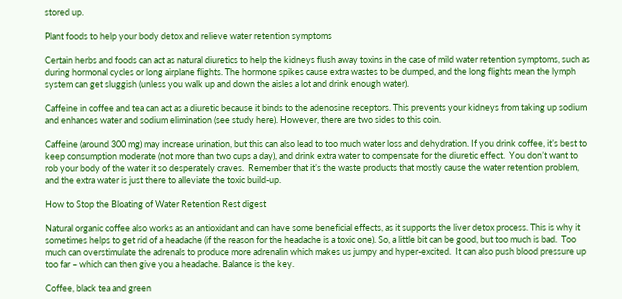stored up.

Plant foods to help your body detox and relieve water retention symptoms

Certain herbs and foods can act as natural diuretics to help the kidneys flush away toxins in the case of mild water retention symptoms, such as during hormonal cycles or long airplane flights. The hormone spikes cause extra wastes to be dumped, and the long flights mean the lymph system can get sluggish (unless you walk up and down the aisles a lot and drink enough water).

Caffeine in coffee and tea can act as a diuretic because it binds to the adenosine receptors. This prevents your kidneys from taking up sodium and enhances water and sodium elimination (see study here). However, there are two sides to this coin.

Caffeine (around 300 mg) may increase urination, but this can also lead to too much water loss and dehydration. If you drink coffee, it’s best to keep consumption moderate (not more than two cups a day), and drink extra water to compensate for the diuretic effect.  You don’t want to rob your body of the water it so desperately craves.  Remember that it’s the waste products that mostly cause the water retention problem, and the extra water is just there to alleviate the toxic build-up.

How to Stop the Bloating of Water Retention Rest digest

Natural organic coffee also works as an antioxidant and can have some beneficial effects, as it supports the liver detox process. This is why it sometimes helps to get rid of a headache (if the reason for the headache is a toxic one). So, a little bit can be good, but too much is bad.  Too much can overstimulate the adrenals to produce more adrenalin which makes us jumpy and hyper-excited.  It can also push blood pressure up too far – which can then give you a headache. Balance is the key.

Coffee, black tea and green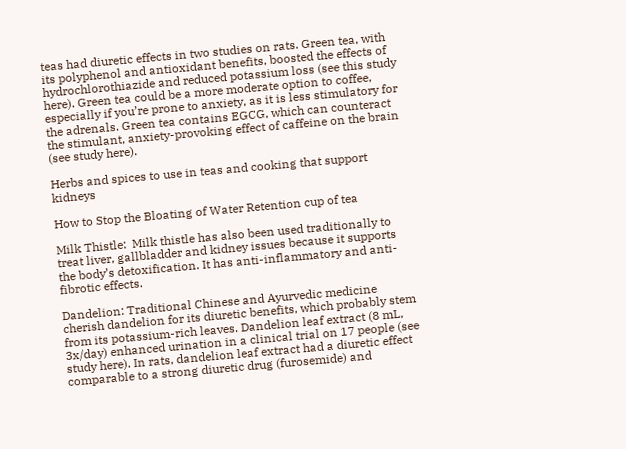teas had diuretic effects in two studies on rats. Green tea, with its polyphenol and antioxidant benefits, boosted the effects of hydrochlorothiazide and reduced potassium loss (see this study here). Green tea could be a more moderate option to coffee, especially if you’re prone to anxiety, as it is less stimulatory for the adrenals. Green tea contains EGCG, which can counteract the stimulant, anxiety-provoking effect of caffeine on the brain (see study here).

Herbs and spices to use in teas and cooking that support kidneys

How to Stop the Bloating of Water Retention cup of tea

Milk Thistle:  Milk thistle has also been used traditionally to treat liver, gallbladder and kidney issues because it supports the body’s detoxification. It has anti-inflammatory and anti-fibrotic effects.

Dandelion: Traditional Chinese and Ayurvedic medicine cherish dandelion for its diuretic benefits, which probably stem from its potassium-rich leaves. Dandelion leaf extract (8 mL, 3x/day) enhanced urination in a clinical trial on 17 people (see study here). In rats, dandelion leaf extract had a diuretic effect comparable to a strong diuretic drug (furosemide) and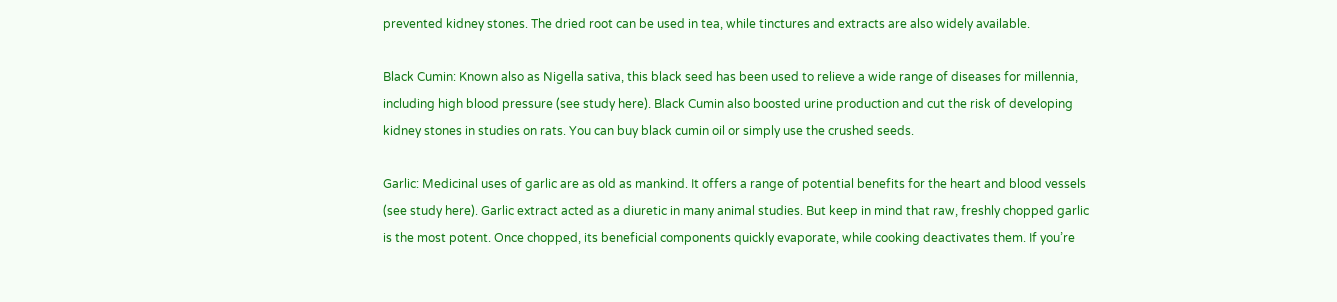prevented kidney stones. The dried root can be used in tea, while tinctures and extracts are also widely available.

Black Cumin: Known also as Nigella sativa, this black seed has been used to relieve a wide range of diseases for millennia, including high blood pressure (see study here). Black Cumin also boosted urine production and cut the risk of developing kidney stones in studies on rats. You can buy black cumin oil or simply use the crushed seeds.

Garlic: Medicinal uses of garlic are as old as mankind. It offers a range of potential benefits for the heart and blood vessels (see study here). Garlic extract acted as a diuretic in many animal studies. But keep in mind that raw, freshly chopped garlic is the most potent. Once chopped, its beneficial components quickly evaporate, while cooking deactivates them. If you’re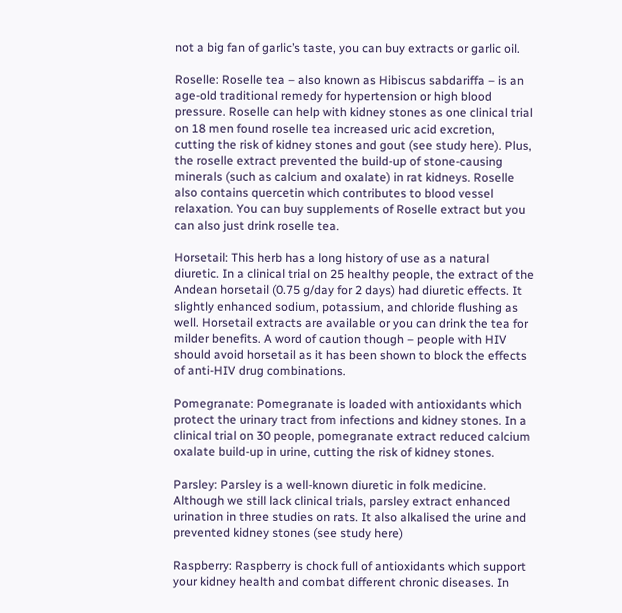not a big fan of garlic’s taste, you can buy extracts or garlic oil.

Roselle: Roselle tea – also known as Hibiscus sabdariffa – is an age-old traditional remedy for hypertension or high blood pressure. Roselle can help with kidney stones as one clinical trial on 18 men found roselle tea increased uric acid excretion, cutting the risk of kidney stones and gout (see study here). Plus, the roselle extract prevented the build-up of stone-causing minerals (such as calcium and oxalate) in rat kidneys. Roselle also contains quercetin which contributes to blood vessel relaxation. You can buy supplements of Roselle extract but you can also just drink roselle tea.

Horsetail: This herb has a long history of use as a natural diuretic. In a clinical trial on 25 healthy people, the extract of the Andean horsetail (0.75 g/day for 2 days) had diuretic effects. It slightly enhanced sodium, potassium, and chloride flushing as well. Horsetail extracts are available or you can drink the tea for milder benefits. A word of caution though – people with HIV should avoid horsetail as it has been shown to block the effects of anti-HIV drug combinations.

Pomegranate: Pomegranate is loaded with antioxidants which protect the urinary tract from infections and kidney stones. In a clinical trial on 30 people, pomegranate extract reduced calcium oxalate build-up in urine, cutting the risk of kidney stones.

Parsley: Parsley is a well-known diuretic in folk medicine. Although we still lack clinical trials, parsley extract enhanced urination in three studies on rats. It also alkalised the urine and prevented kidney stones (see study here)

Raspberry: Raspberry is chock full of antioxidants which support your kidney health and combat different chronic diseases. In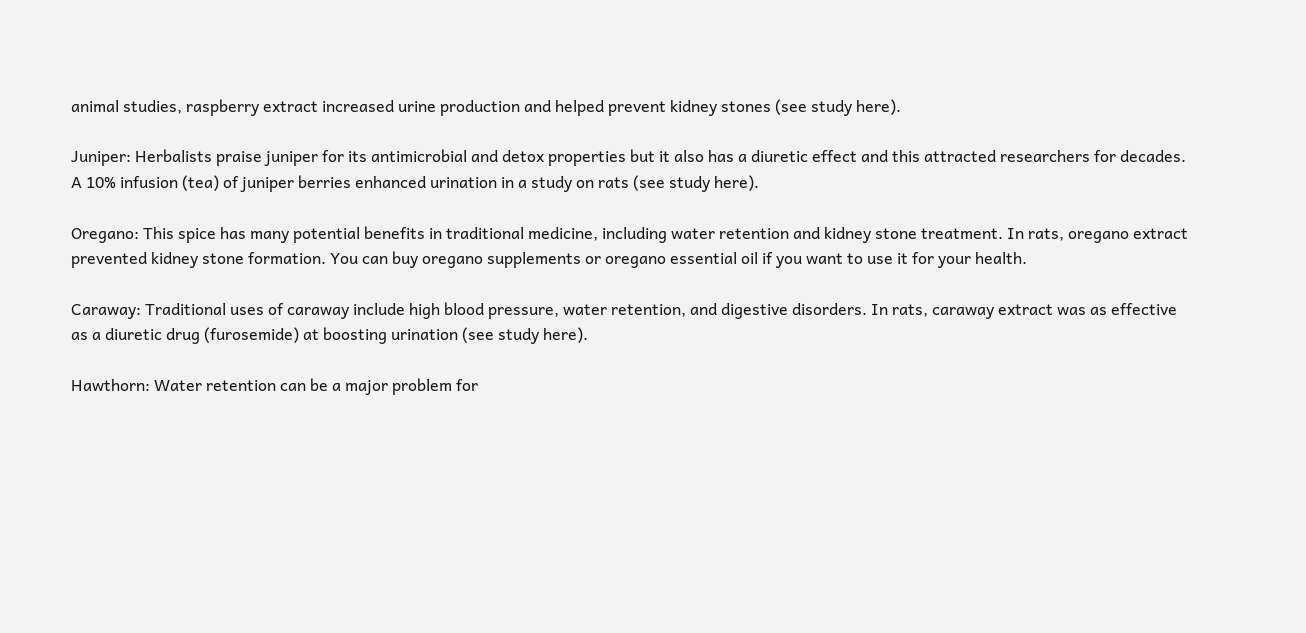animal studies, raspberry extract increased urine production and helped prevent kidney stones (see study here).

Juniper: Herbalists praise juniper for its antimicrobial and detox properties but it also has a diuretic effect and this attracted researchers for decades. A 10% infusion (tea) of juniper berries enhanced urination in a study on rats (see study here).

Oregano: This spice has many potential benefits in traditional medicine, including water retention and kidney stone treatment. In rats, oregano extract prevented kidney stone formation. You can buy oregano supplements or oregano essential oil if you want to use it for your health.

Caraway: Traditional uses of caraway include high blood pressure, water retention, and digestive disorders. In rats, caraway extract was as effective as a diuretic drug (furosemide) at boosting urination (see study here).

Hawthorn: Water retention can be a major problem for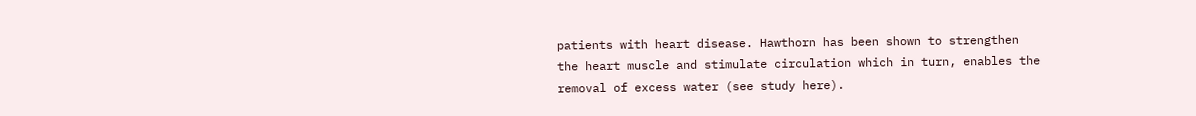patients with heart disease. Hawthorn has been shown to strengthen the heart muscle and stimulate circulation which in turn, enables the removal of excess water (see study here).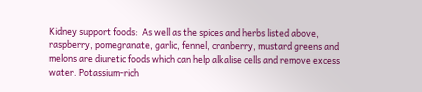Kidney support foods:  As well as the spices and herbs listed above, raspberry, pomegranate, garlic, fennel, cranberry, mustard greens and melons are diuretic foods which can help alkalise cells and remove excess water. Potassium-rich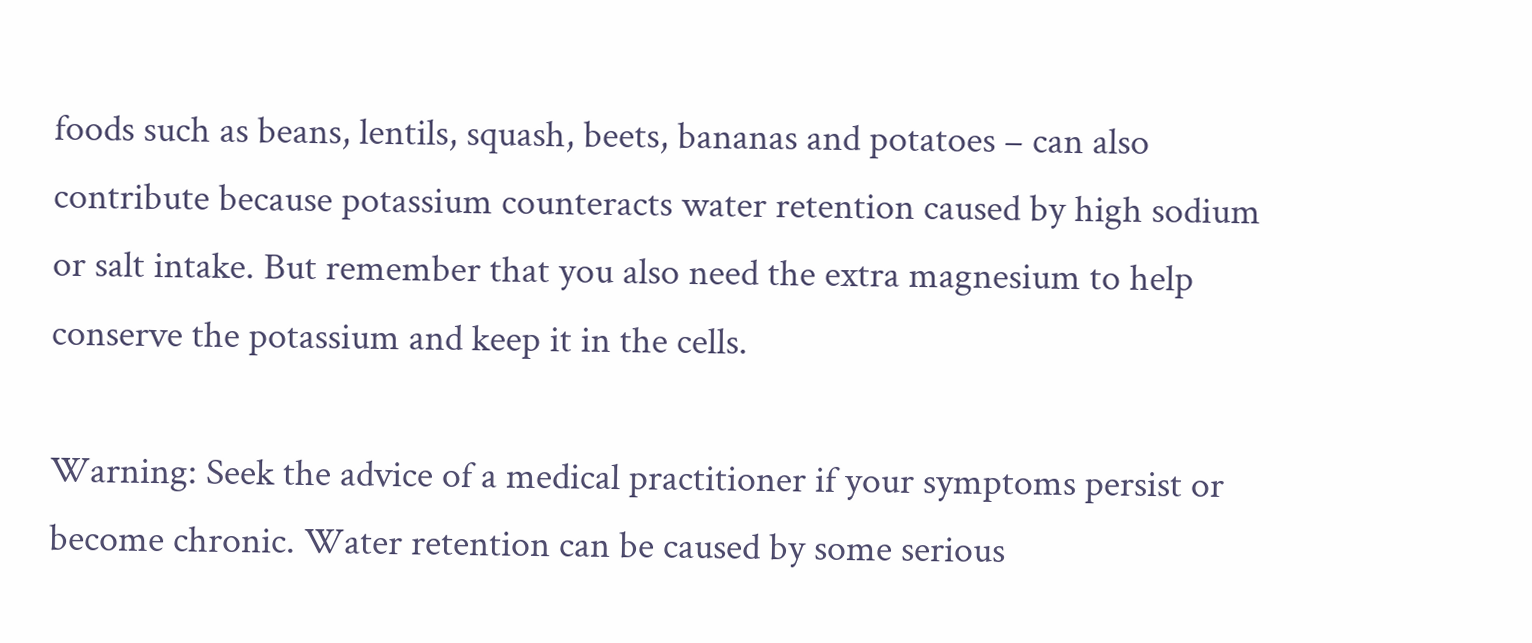foods such as beans, lentils, squash, beets, bananas and potatoes – can also contribute because potassium counteracts water retention caused by high sodium or salt intake. But remember that you also need the extra magnesium to help conserve the potassium and keep it in the cells.

Warning: Seek the advice of a medical practitioner if your symptoms persist or become chronic. Water retention can be caused by some serious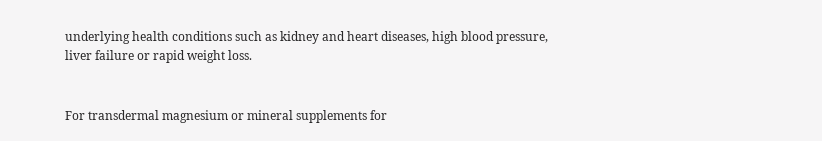underlying health conditions such as kidney and heart diseases, high blood pressure, liver failure or rapid weight loss.


For transdermal magnesium or mineral supplements for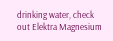drinking water, check out Elektra Magnesium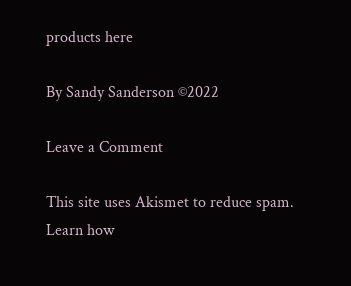products here

By Sandy Sanderson ©2022

Leave a Comment

This site uses Akismet to reduce spam. Learn how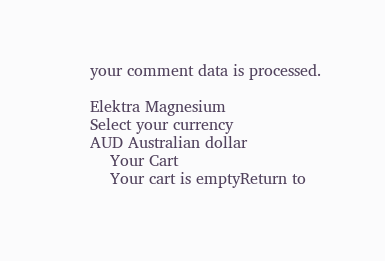your comment data is processed.

Elektra Magnesium
Select your currency
AUD Australian dollar
    Your Cart
    Your cart is emptyReturn to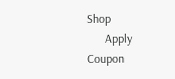Shop
      Apply Coupon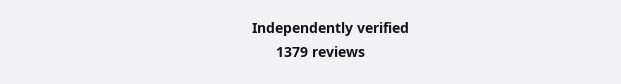Independently verified
      1379 reviews